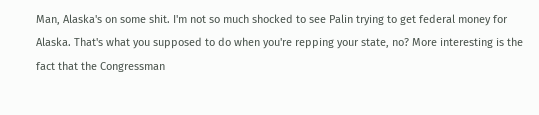Man, Alaska's on some shit. I'm not so much shocked to see Palin trying to get federal money for Alaska. That's what you supposed to do when you're repping your state, no? More interesting is the fact that the Congressman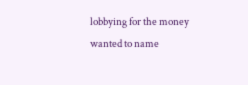lobbying for the money wanted to name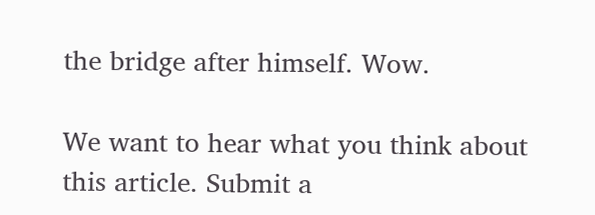the bridge after himself. Wow.

We want to hear what you think about this article. Submit a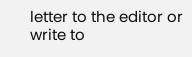letter to the editor or write to